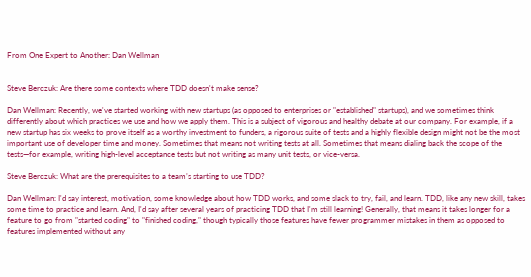From One Expert to Another: Dan Wellman


Steve Berczuk: Are there some contexts where TDD doesn't make sense?

Dan Wellman: Recently, we've started working with new startups (as opposed to enterprises or "established" startups), and we sometimes think differently about which practices we use and how we apply them. This is a subject of vigorous and healthy debate at our company. For example, if a new startup has six weeks to prove itself as a worthy investment to funders, a rigorous suite of tests and a highly flexible design might not be the most important use of developer time and money. Sometimes that means not writing tests at all. Sometimes that means dialing back the scope of the tests—for example, writing high-level acceptance tests but not writing as many unit tests, or vice-versa.

Steve Berczuk: What are the prerequisites to a team’s starting to use TDD?

Dan Wellman: I'd say interest, motivation, some knowledge about how TDD works, and some slack to try, fail, and learn. TDD, like any new skill, takes some time to practice and learn. And, I'd say after several years of practicing TDD that I'm still learning! Generally, that means it takes longer for a feature to go from "started coding" to "finished coding," though typically those features have fewer programmer mistakes in them as opposed to features implemented without any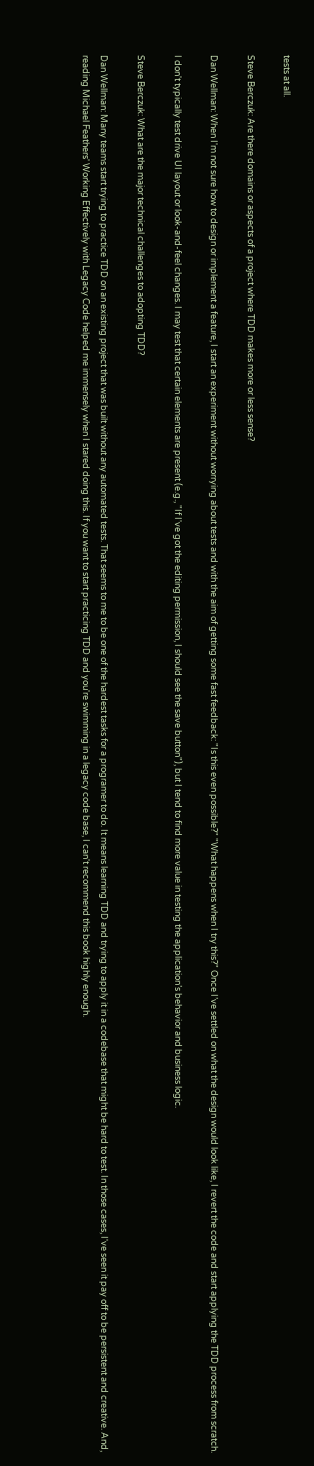tests at all.

Steve Berczuk: Are there domains or aspects of a project where TDD makes more or less sense?

Dan Wellman: When I'm not sure how to design or implement a feature, I start an experiment without worrying about tests and with the aim of getting some fast feedback: "Is this even possible?" "What happens when I try this?" Once I’ve settled on what the design would look like, I revert the code and start applying the TDD process from scratch.

I don't typically test drive UI layout or look-and-feel changes. I may test that certain elements are present (e.g., "If I've got the editing permission, I should see the save button"), but I tend to find more value in testing the application’s behavior and business logic.

Steve Berczuk: What are the major technical challenges to adopting TDD?

Dan Wellman: Many teams start trying to practice TDD on an existing project that was built without any automated tests. That seems to me to be one of the hardest tasks for a programer to do. It means learning TDD and trying to apply it in a codebase that might be hard to test. In those cases, I've seen it pay off to be persistent and creative. And, reading Michael Feathers' Working Effectively with Legacy Code helped me immensely when I stared doing this. If you want to start practicing TDD and you're swimming in a legacy code base, I can't recommend this book highly enough.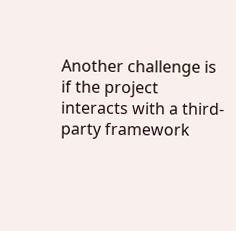Another challenge is if the project interacts with a third-party framework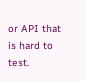or API that is hard to test.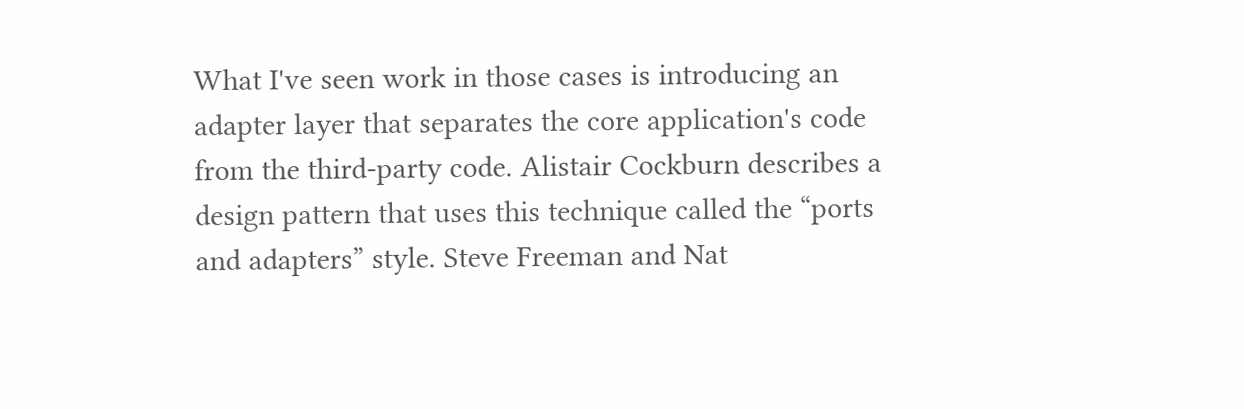What I've seen work in those cases is introducing an adapter layer that separates the core application's code from the third-party code. Alistair Cockburn describes a design pattern that uses this technique called the “ports and adapters” style. Steve Freeman and Nat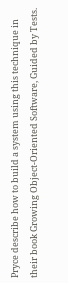Pryce describe how to build a system using this technique in their book Growing Object-Oriented Software, Guided by Tests.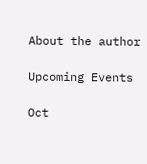About the author

Upcoming Events

Oct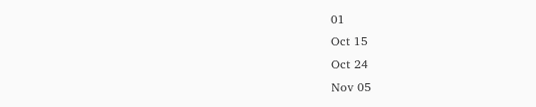01
Oct 15
Oct 24
Nov 05